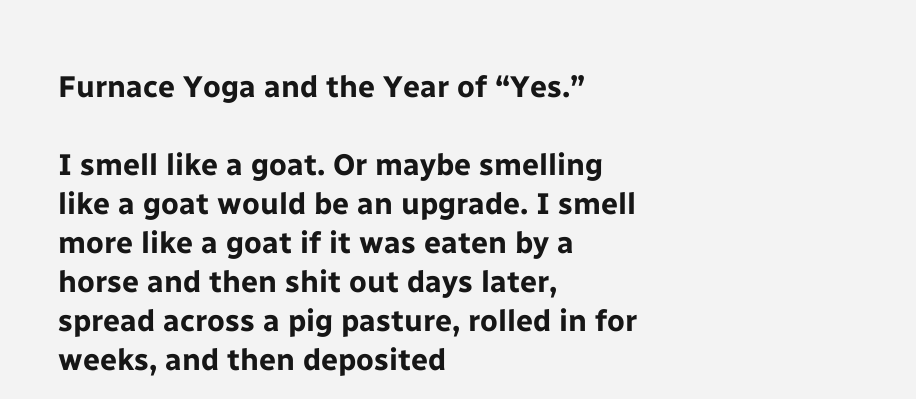Furnace Yoga and the Year of “Yes.”

I smell like a goat. Or maybe smelling like a goat would be an upgrade. I smell more like a goat if it was eaten by a horse and then shit out days later, spread across a pig pasture, rolled in for weeks, and then deposited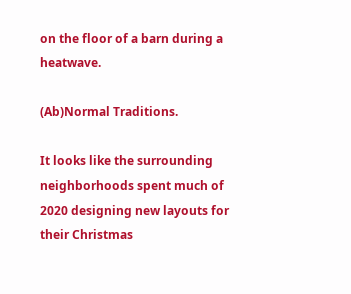on the floor of a barn during a heatwave.

(Ab)Normal Traditions.

It looks like the surrounding neighborhoods spent much of 2020 designing new layouts for their Christmas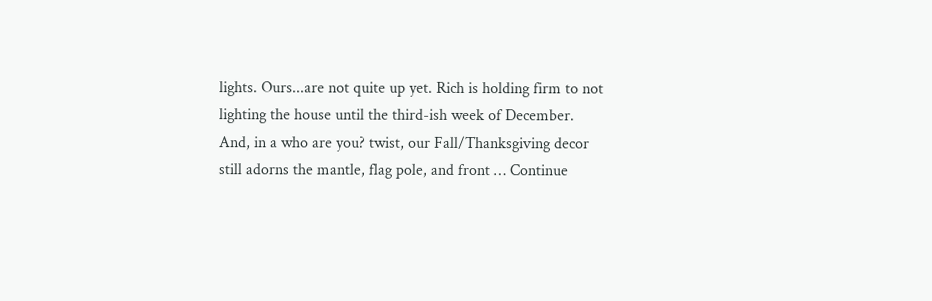lights. Ours...are not quite up yet. Rich is holding firm to not lighting the house until the third-ish week of December. And, in a who are you? twist, our Fall/Thanksgiving decor still adorns the mantle, flag pole, and front … Continue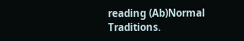reading (Ab)Normal Traditions.